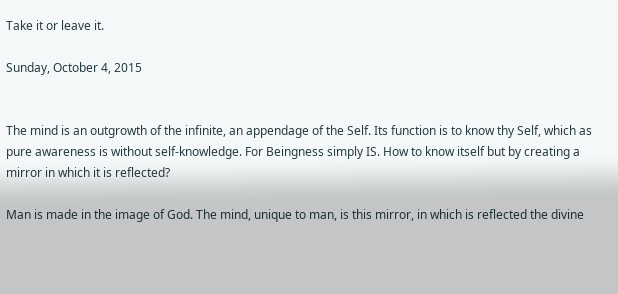Take it or leave it.

Sunday, October 4, 2015


The mind is an outgrowth of the infinite, an appendage of the Self. Its function is to know thy Self, which as pure awareness is without self-knowledge. For Beingness simply IS. How to know itself but by creating a mirror in which it is reflected?

Man is made in the image of God. The mind, unique to man, is this mirror, in which is reflected the divine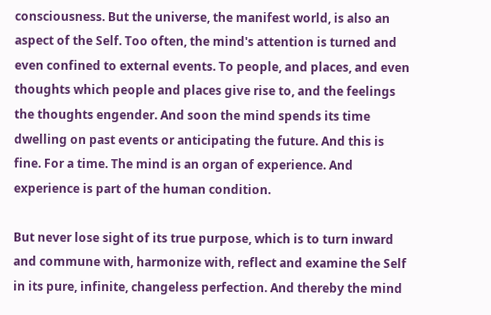consciousness. But the universe, the manifest world, is also an aspect of the Self. Too often, the mind's attention is turned and even confined to external events. To people, and places, and even thoughts which people and places give rise to, and the feelings the thoughts engender. And soon the mind spends its time dwelling on past events or anticipating the future. And this is fine. For a time. The mind is an organ of experience. And experience is part of the human condition.

But never lose sight of its true purpose, which is to turn inward and commune with, harmonize with, reflect and examine the Self in its pure, infinite, changeless perfection. And thereby the mind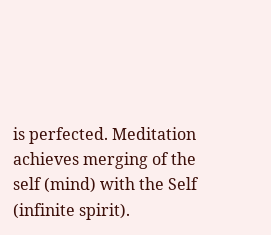is perfected. Meditation achieves merging of the self (mind) with the Self (infinite spirit).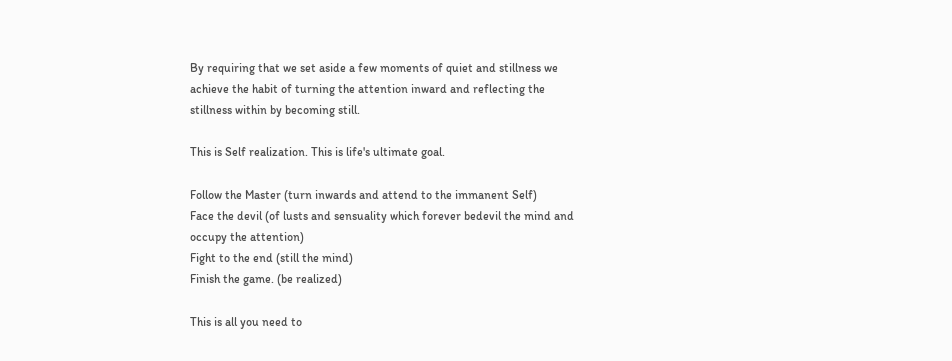By requiring that we set aside a few moments of quiet and stillness we achieve the habit of turning the attention inward and reflecting the stillness within by becoming still.

This is Self realization. This is life's ultimate goal.

Follow the Master (turn inwards and attend to the immanent Self)
Face the devil (of lusts and sensuality which forever bedevil the mind and occupy the attention)
Fight to the end (still the mind)
Finish the game. (be realized)

This is all you need to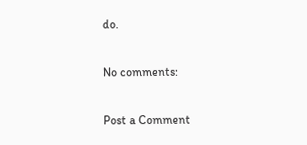do.

No comments:

Post a Comment